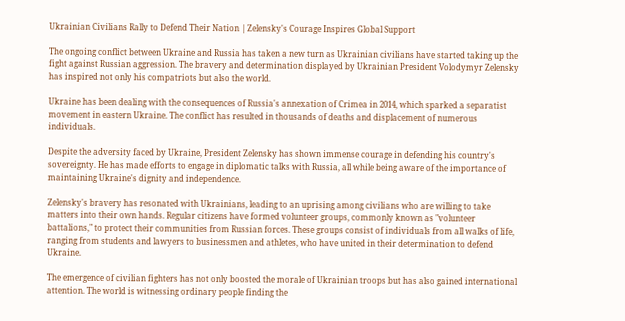Ukrainian Civilians Rally to Defend Their Nation | Zelensky's Courage Inspires Global Support

The ongoing conflict between Ukraine and Russia has taken a new turn as Ukrainian civilians have started taking up the fight against Russian aggression. The bravery and determination displayed by Ukrainian President Volodymyr Zelensky has inspired not only his compatriots but also the world.

Ukraine has been dealing with the consequences of Russia's annexation of Crimea in 2014, which sparked a separatist movement in eastern Ukraine. The conflict has resulted in thousands of deaths and displacement of numerous individuals.

Despite the adversity faced by Ukraine, President Zelensky has shown immense courage in defending his country's sovereignty. He has made efforts to engage in diplomatic talks with Russia, all while being aware of the importance of maintaining Ukraine's dignity and independence.

Zelensky's bravery has resonated with Ukrainians, leading to an uprising among civilians who are willing to take matters into their own hands. Regular citizens have formed volunteer groups, commonly known as "volunteer battalions," to protect their communities from Russian forces. These groups consist of individuals from all walks of life, ranging from students and lawyers to businessmen and athletes, who have united in their determination to defend Ukraine.

The emergence of civilian fighters has not only boosted the morale of Ukrainian troops but has also gained international attention. The world is witnessing ordinary people finding the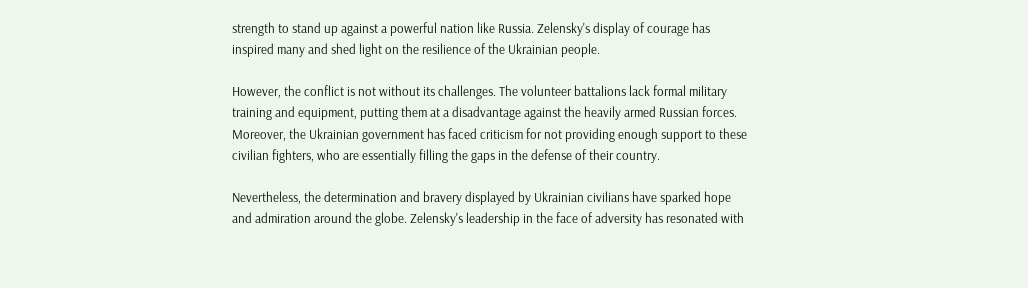strength to stand up against a powerful nation like Russia. Zelensky's display of courage has inspired many and shed light on the resilience of the Ukrainian people.

However, the conflict is not without its challenges. The volunteer battalions lack formal military training and equipment, putting them at a disadvantage against the heavily armed Russian forces. Moreover, the Ukrainian government has faced criticism for not providing enough support to these civilian fighters, who are essentially filling the gaps in the defense of their country.

Nevertheless, the determination and bravery displayed by Ukrainian civilians have sparked hope and admiration around the globe. Zelensky's leadership in the face of adversity has resonated with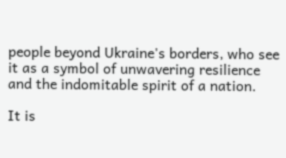people beyond Ukraine's borders, who see it as a symbol of unwavering resilience and the indomitable spirit of a nation.

It is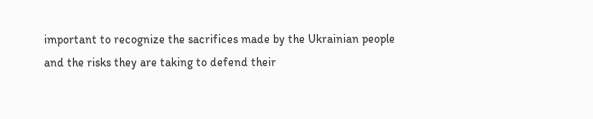important to recognize the sacrifices made by the Ukrainian people and the risks they are taking to defend their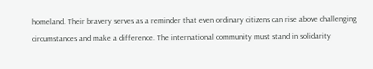homeland. Their bravery serves as a reminder that even ordinary citizens can rise above challenging circumstances and make a difference. The international community must stand in solidarity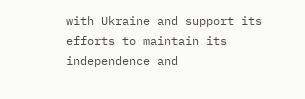with Ukraine and support its efforts to maintain its independence and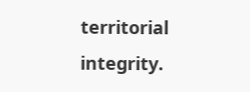territorial integrity.